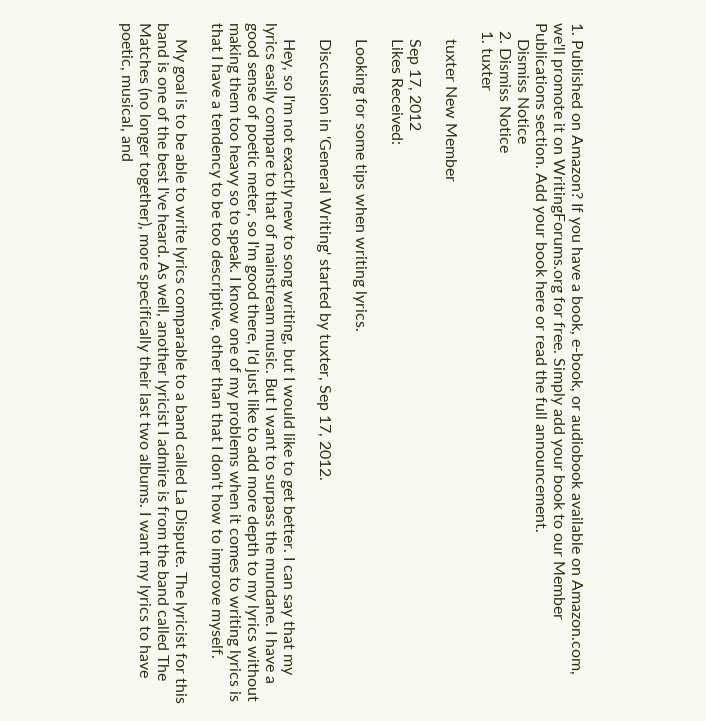1. Published on Amazon? If you have a book, e-book, or audiobook available on Amazon.com, we'll promote it on WritingForums.org for free. Simply add your book to our Member Publications section. Add your book here or read the full announcement.
    Dismiss Notice
  2. Dismiss Notice
  1. tuxter

    tuxter New Member

    Sep 17, 2012
    Likes Received:

    Looking for some tips when writing lyrics.

    Discussion in 'General Writing' started by tuxter, Sep 17, 2012.

    Hey, so I'm not exactly new to song writing, but I would like to get better. I can say that my lyrics easily compare to that of mainstream music. But I want to surpass the mundane. I have a good sense of poetic meter, so I'm good there, I'd just like to add more depth to my lyrics without making them too heavy so to speak. I know one of my problems when it comes to writing lyrics is that I have a tendency to be too descriptive, other than that I don't how to improve myself.

    My goal is to be able to write lyrics comparable to a band called La Dispute. The lyricist for this band is one of the best I've heard. As well, another lyricist I admire is from the band called The Matches (no longer together), more specifically their last two albums. I want my lyrics to have poetic, musical, and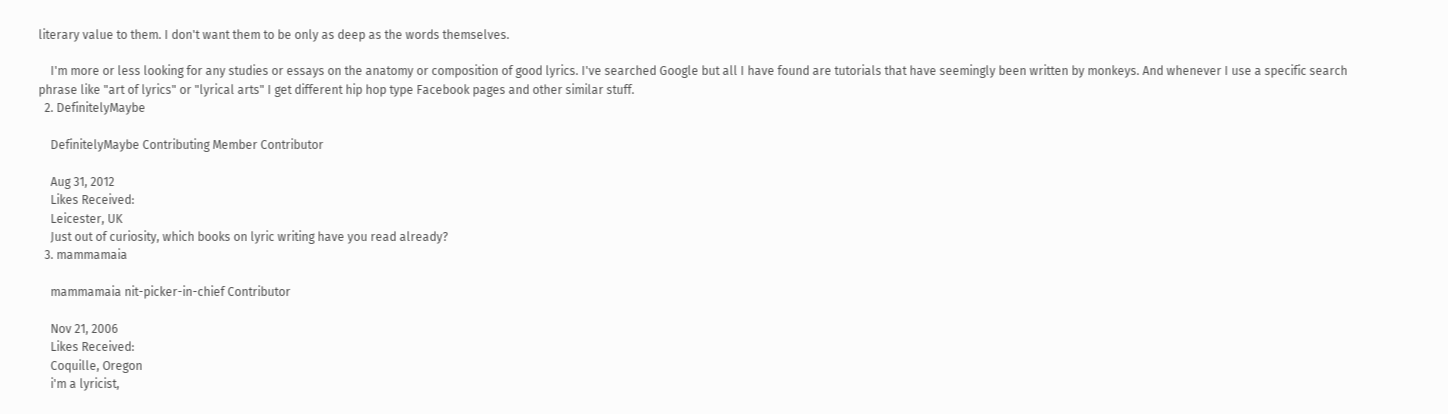literary value to them. I don't want them to be only as deep as the words themselves.

    I'm more or less looking for any studies or essays on the anatomy or composition of good lyrics. I've searched Google but all I have found are tutorials that have seemingly been written by monkeys. And whenever I use a specific search phrase like "art of lyrics" or "lyrical arts" I get different hip hop type Facebook pages and other similar stuff.
  2. DefinitelyMaybe

    DefinitelyMaybe Contributing Member Contributor

    Aug 31, 2012
    Likes Received:
    Leicester, UK
    Just out of curiosity, which books on lyric writing have you read already?
  3. mammamaia

    mammamaia nit-picker-in-chief Contributor

    Nov 21, 2006
    Likes Received:
    Coquille, Oregon
    i'm a lyricist,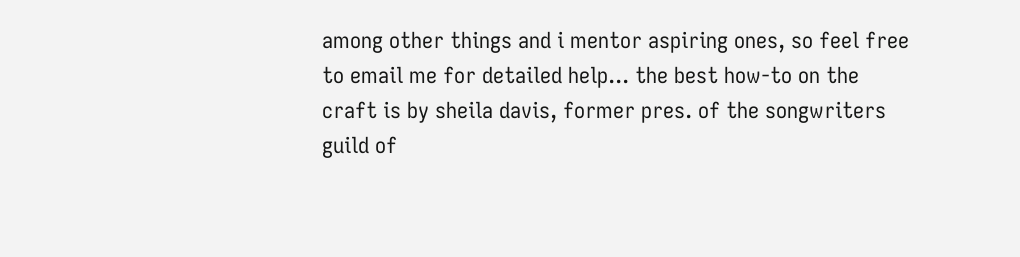among other things and i mentor aspiring ones, so feel free to email me for detailed help... the best how-to on the craft is by sheila davis, former pres. of the songwriters guild of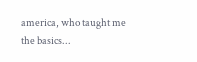america, who taught me the basics...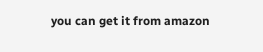you can get it from amazon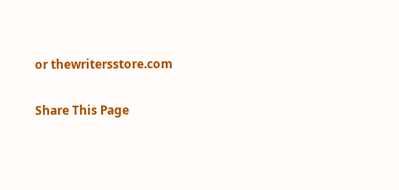or thewritersstore.com

Share This Page